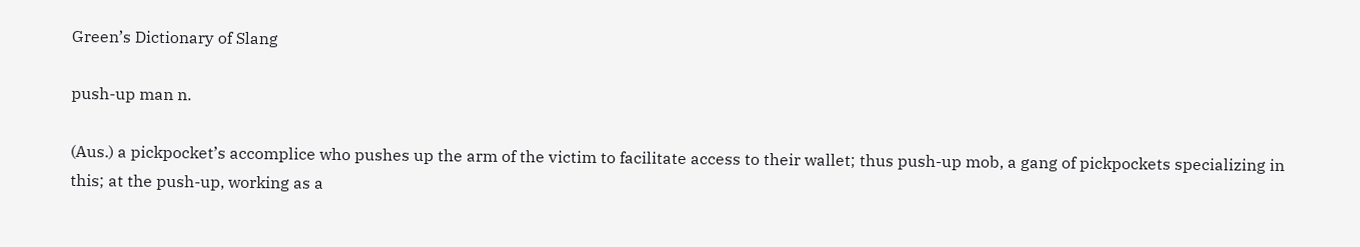Green’s Dictionary of Slang

push-up man n.

(Aus.) a pickpocket’s accomplice who pushes up the arm of the victim to facilitate access to their wallet; thus push-up mob, a gang of pickpockets specializing in this; at the push-up, working as a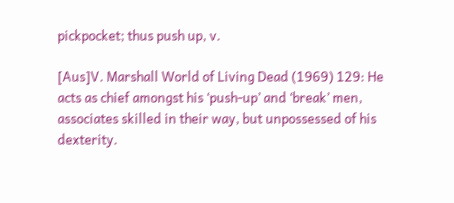pickpocket; thus push up, v.

[Aus]V. Marshall World of Living Dead (1969) 129: He acts as chief amongst his ‘push-up’ and ‘break’ men, associates skilled in their way, but unpossessed of his dexterity.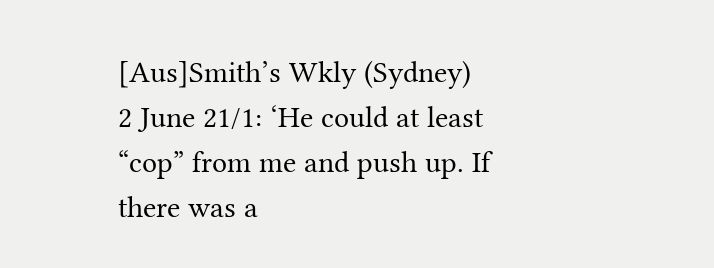[Aus]Smith’s Wkly (Sydney) 2 June 21/1: ‘He could at least “cop” from me and push up. If there was a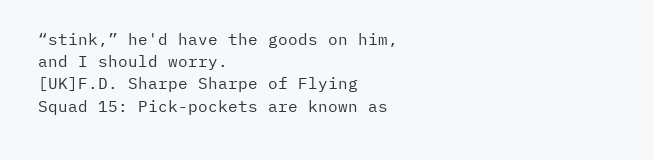“stink,” he'd have the goods on him, and I should worry.
[UK]F.D. Sharpe Sharpe of Flying Squad 15: Pick-pockets are known as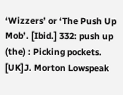‘Wizzers’ or ‘The Push Up Mob’. [Ibid.] 332: push up (the) : Picking pockets.
[UK]J. Morton Lowspeak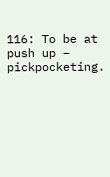116: To be at push up – pickpocketing.